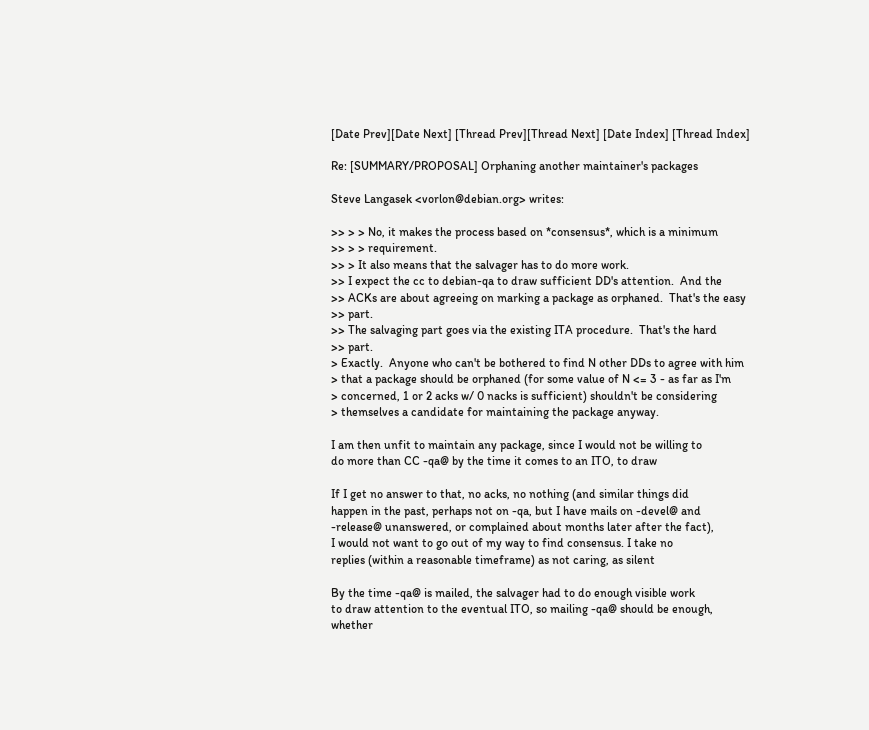[Date Prev][Date Next] [Thread Prev][Thread Next] [Date Index] [Thread Index]

Re: [SUMMARY/PROPOSAL] Orphaning another maintainer's packages

Steve Langasek <vorlon@debian.org> writes:

>> > > No, it makes the process based on *consensus*, which is a minimum
>> > > requirement.
>> > It also means that the salvager has to do more work.
>> I expect the cc to debian-qa to draw sufficient DD's attention.  And the
>> ACKs are about agreeing on marking a package as orphaned.  That's the easy
>> part.
>> The salvaging part goes via the existing ITA procedure.  That's the hard
>> part.
> Exactly.  Anyone who can't be bothered to find N other DDs to agree with him
> that a package should be orphaned (for some value of N <= 3 - as far as I'm
> concerned, 1 or 2 acks w/ 0 nacks is sufficient) shouldn't be considering
> themselves a candidate for maintaining the package anyway.

I am then unfit to maintain any package, since I would not be willing to
do more than CC -qa@ by the time it comes to an ITO, to draw

If I get no answer to that, no acks, no nothing (and similar things did
happen in the past, perhaps not on -qa, but I have mails on -devel@ and
-release@ unanswered, or complained about months later after the fact),
I would not want to go out of my way to find consensus. I take no
replies (within a reasonable timeframe) as not caring, as silent

By the time -qa@ is mailed, the salvager had to do enough visible work
to draw attention to the eventual ITO, so mailing -qa@ should be enough,
whether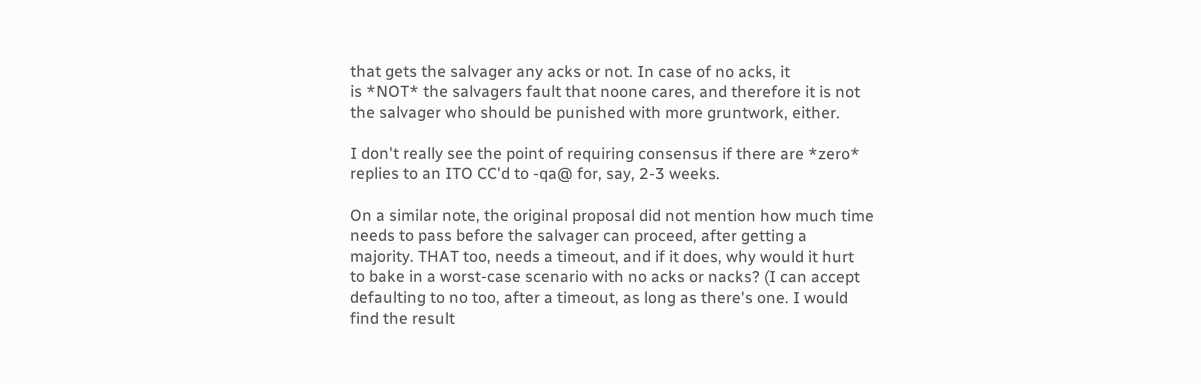that gets the salvager any acks or not. In case of no acks, it
is *NOT* the salvagers fault that noone cares, and therefore it is not
the salvager who should be punished with more gruntwork, either.

I don't really see the point of requiring consensus if there are *zero*
replies to an ITO CC'd to -qa@ for, say, 2-3 weeks.

On a similar note, the original proposal did not mention how much time
needs to pass before the salvager can proceed, after getting a
majority. THAT too, needs a timeout, and if it does, why would it hurt
to bake in a worst-case scenario with no acks or nacks? (I can accept
defaulting to no too, after a timeout, as long as there's one. I would
find the result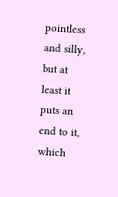pointless and silly, but at least it puts an end to it,
which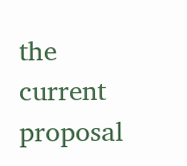the current proposal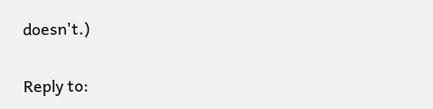doesn't.)


Reply to: